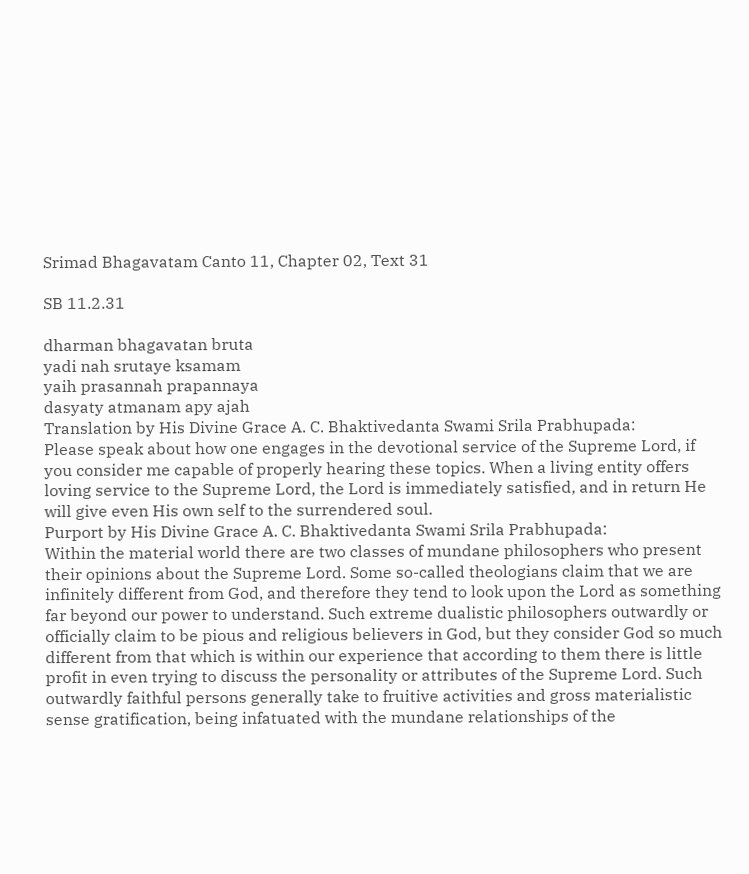Srimad Bhagavatam Canto 11, Chapter 02, Text 31

SB 11.2.31

dharman bhagavatan bruta
yadi nah srutaye ksamam
yaih prasannah prapannaya
dasyaty atmanam apy ajah
Translation by His Divine Grace A. C. Bhaktivedanta Swami Srila Prabhupada:
Please speak about how one engages in the devotional service of the Supreme Lord, if you consider me capable of properly hearing these topics. When a living entity offers loving service to the Supreme Lord, the Lord is immediately satisfied, and in return He will give even His own self to the surrendered soul.
Purport by His Divine Grace A. C. Bhaktivedanta Swami Srila Prabhupada:
Within the material world there are two classes of mundane philosophers who present their opinions about the Supreme Lord. Some so-called theologians claim that we are infinitely different from God, and therefore they tend to look upon the Lord as something far beyond our power to understand. Such extreme dualistic philosophers outwardly or officially claim to be pious and religious believers in God, but they consider God so much different from that which is within our experience that according to them there is little profit in even trying to discuss the personality or attributes of the Supreme Lord. Such outwardly faithful persons generally take to fruitive activities and gross materialistic sense gratification, being infatuated with the mundane relationships of the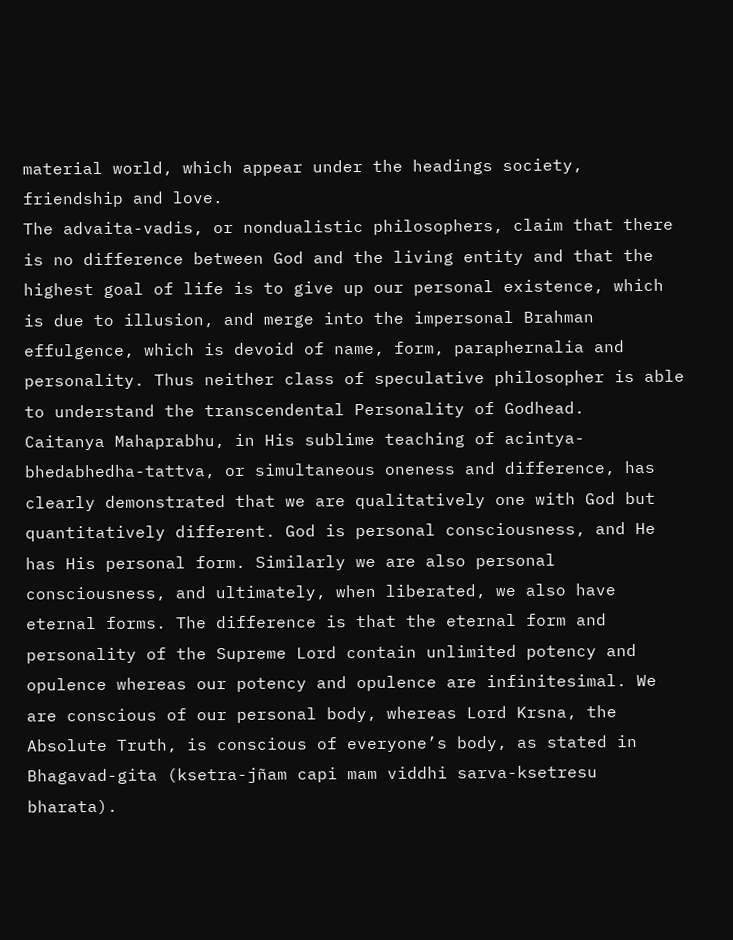material world, which appear under the headings society, friendship and love.
The advaita-vadis, or nondualistic philosophers, claim that there is no difference between God and the living entity and that the highest goal of life is to give up our personal existence, which is due to illusion, and merge into the impersonal Brahman effulgence, which is devoid of name, form, paraphernalia and personality. Thus neither class of speculative philosopher is able to understand the transcendental Personality of Godhead.
Caitanya Mahaprabhu, in His sublime teaching of acintya-bhedabhedha-tattva, or simultaneous oneness and difference, has clearly demonstrated that we are qualitatively one with God but quantitatively different. God is personal consciousness, and He has His personal form. Similarly we are also personal consciousness, and ultimately, when liberated, we also have eternal forms. The difference is that the eternal form and personality of the Supreme Lord contain unlimited potency and opulence whereas our potency and opulence are infinitesimal. We are conscious of our personal body, whereas Lord Krsna, the Absolute Truth, is conscious of everyone’s body, as stated in Bhagavad-gita (ksetra-jñam capi mam viddhi sarva-ksetresu bharata).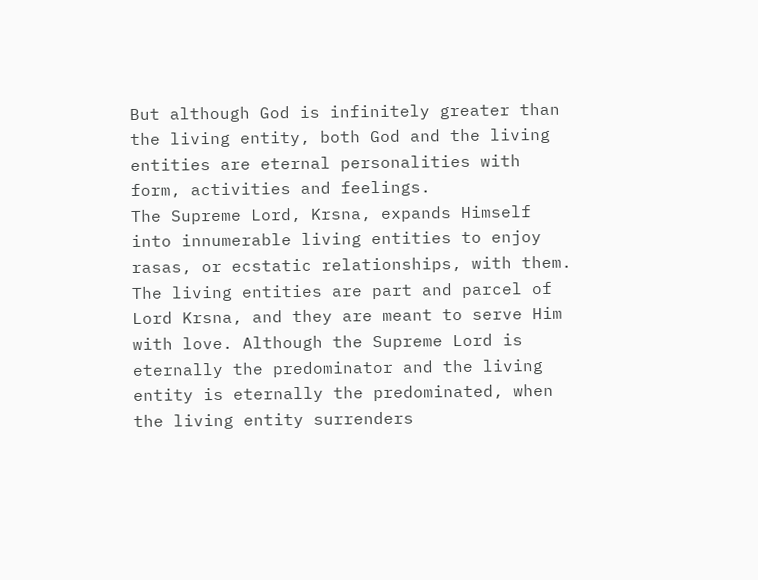But although God is infinitely greater than the living entity, both God and the living entities are eternal personalities with form, activities and feelings.
The Supreme Lord, Krsna, expands Himself into innumerable living entities to enjoy rasas, or ecstatic relationships, with them. The living entities are part and parcel of Lord Krsna, and they are meant to serve Him with love. Although the Supreme Lord is eternally the predominator and the living entity is eternally the predominated, when the living entity surrenders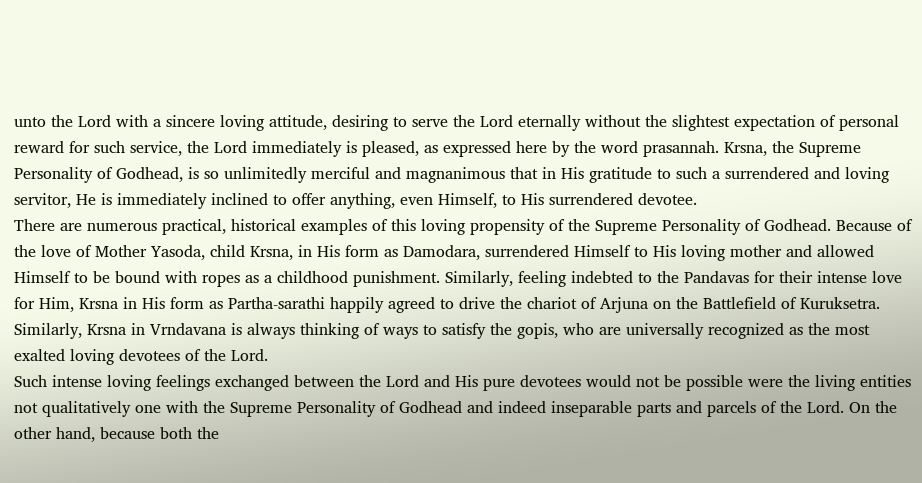unto the Lord with a sincere loving attitude, desiring to serve the Lord eternally without the slightest expectation of personal reward for such service, the Lord immediately is pleased, as expressed here by the word prasannah. Krsna, the Supreme Personality of Godhead, is so unlimitedly merciful and magnanimous that in His gratitude to such a surrendered and loving servitor, He is immediately inclined to offer anything, even Himself, to His surrendered devotee.
There are numerous practical, historical examples of this loving propensity of the Supreme Personality of Godhead. Because of the love of Mother Yasoda, child Krsna, in His form as Damodara, surrendered Himself to His loving mother and allowed Himself to be bound with ropes as a childhood punishment. Similarly, feeling indebted to the Pandavas for their intense love for Him, Krsna in His form as Partha-sarathi happily agreed to drive the chariot of Arjuna on the Battlefield of Kuruksetra. Similarly, Krsna in Vrndavana is always thinking of ways to satisfy the gopis, who are universally recognized as the most exalted loving devotees of the Lord.
Such intense loving feelings exchanged between the Lord and His pure devotees would not be possible were the living entities not qualitatively one with the Supreme Personality of Godhead and indeed inseparable parts and parcels of the Lord. On the other hand, because both the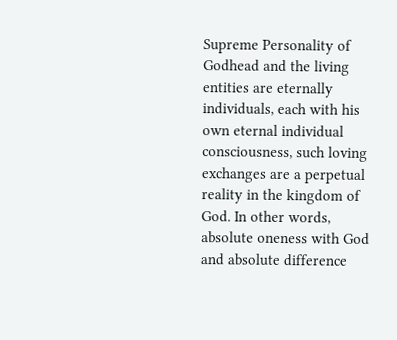Supreme Personality of Godhead and the living entities are eternally individuals, each with his own eternal individual consciousness, such loving exchanges are a perpetual reality in the kingdom of God. In other words, absolute oneness with God and absolute difference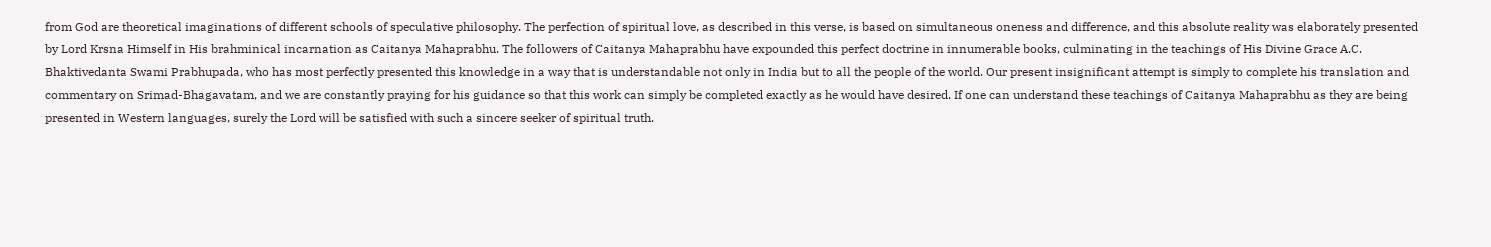from God are theoretical imaginations of different schools of speculative philosophy. The perfection of spiritual love, as described in this verse, is based on simultaneous oneness and difference, and this absolute reality was elaborately presented by Lord Krsna Himself in His brahminical incarnation as Caitanya Mahaprabhu. The followers of Caitanya Mahaprabhu have expounded this perfect doctrine in innumerable books, culminating in the teachings of His Divine Grace A.C. Bhaktivedanta Swami Prabhupada, who has most perfectly presented this knowledge in a way that is understandable not only in India but to all the people of the world. Our present insignificant attempt is simply to complete his translation and commentary on Srimad-Bhagavatam, and we are constantly praying for his guidance so that this work can simply be completed exactly as he would have desired. If one can understand these teachings of Caitanya Mahaprabhu as they are being presented in Western languages, surely the Lord will be satisfied with such a sincere seeker of spiritual truth.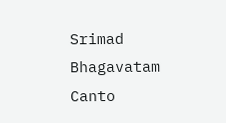Srimad Bhagavatam Canto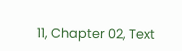11, Chapter 02, Text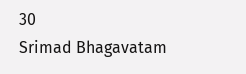30
Srimad Bhagavatam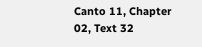Canto 11, Chapter 02, Text 32